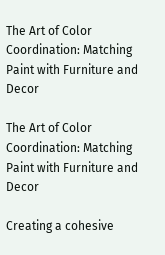The Art of Color Coordination: Matching Paint with Furniture and Decor

The Art of Color Coordination: Matching Paint with Furniture and Decor

Creating a cohesive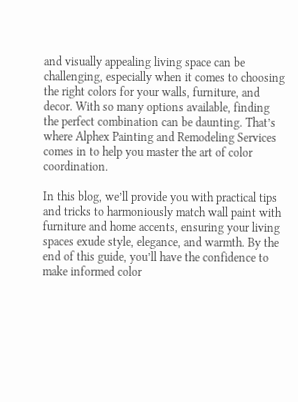and visually appealing living space can be challenging, especially when it comes to choosing the right colors for your walls, furniture, and decor. With so many options available, finding the perfect combination can be daunting. That’s where Alphex Painting and Remodeling Services comes in to help you master the art of color coordination.

In this blog, we’ll provide you with practical tips and tricks to harmoniously match wall paint with furniture and home accents, ensuring your living spaces exude style, elegance, and warmth. By the end of this guide, you’ll have the confidence to make informed color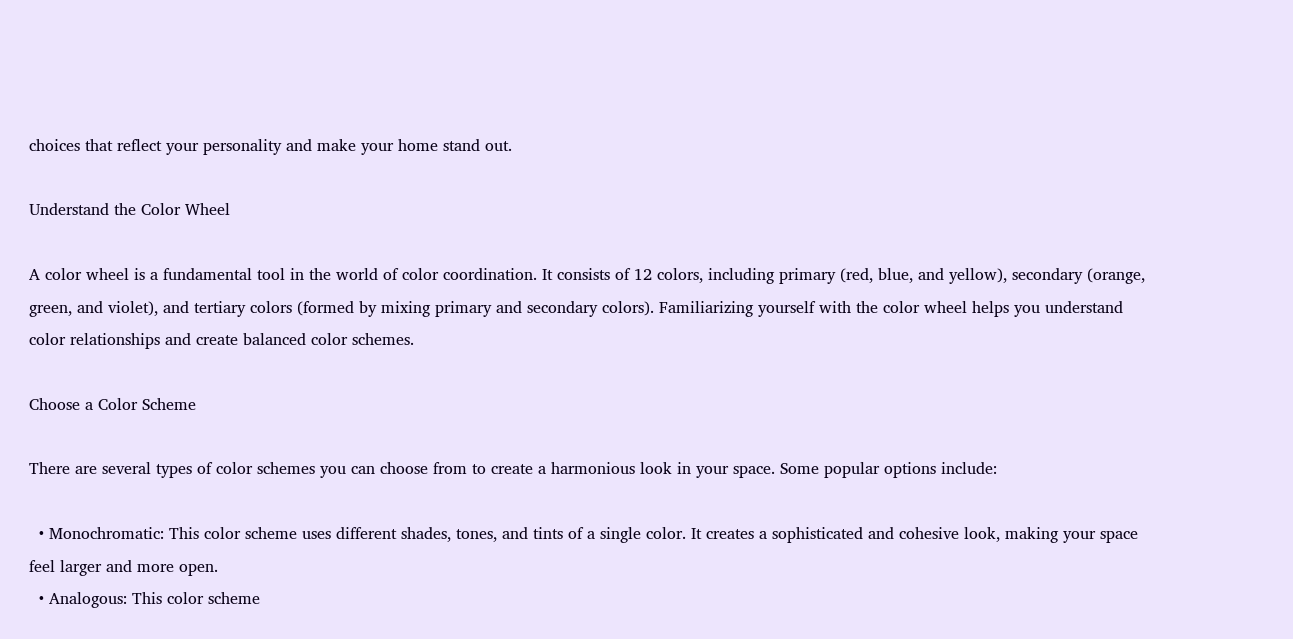choices that reflect your personality and make your home stand out.

Understand the Color Wheel

A color wheel is a fundamental tool in the world of color coordination. It consists of 12 colors, including primary (red, blue, and yellow), secondary (orange, green, and violet), and tertiary colors (formed by mixing primary and secondary colors). Familiarizing yourself with the color wheel helps you understand color relationships and create balanced color schemes.

Choose a Color Scheme

There are several types of color schemes you can choose from to create a harmonious look in your space. Some popular options include:

  • Monochromatic: This color scheme uses different shades, tones, and tints of a single color. It creates a sophisticated and cohesive look, making your space feel larger and more open.
  • Analogous: This color scheme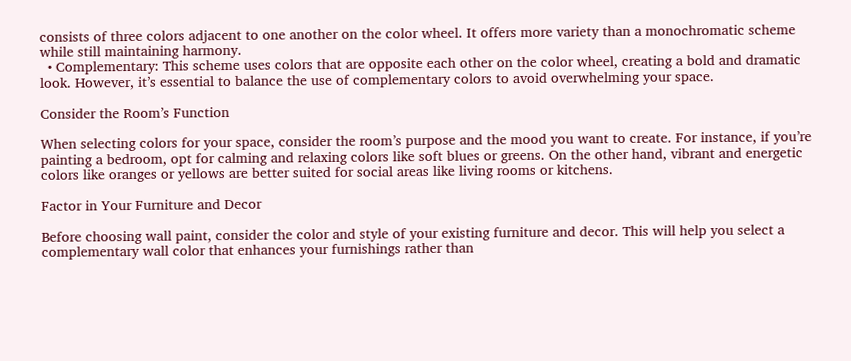consists of three colors adjacent to one another on the color wheel. It offers more variety than a monochromatic scheme while still maintaining harmony.
  • Complementary: This scheme uses colors that are opposite each other on the color wheel, creating a bold and dramatic look. However, it’s essential to balance the use of complementary colors to avoid overwhelming your space.

Consider the Room’s Function

When selecting colors for your space, consider the room’s purpose and the mood you want to create. For instance, if you’re painting a bedroom, opt for calming and relaxing colors like soft blues or greens. On the other hand, vibrant and energetic colors like oranges or yellows are better suited for social areas like living rooms or kitchens.

Factor in Your Furniture and Decor

Before choosing wall paint, consider the color and style of your existing furniture and decor. This will help you select a complementary wall color that enhances your furnishings rather than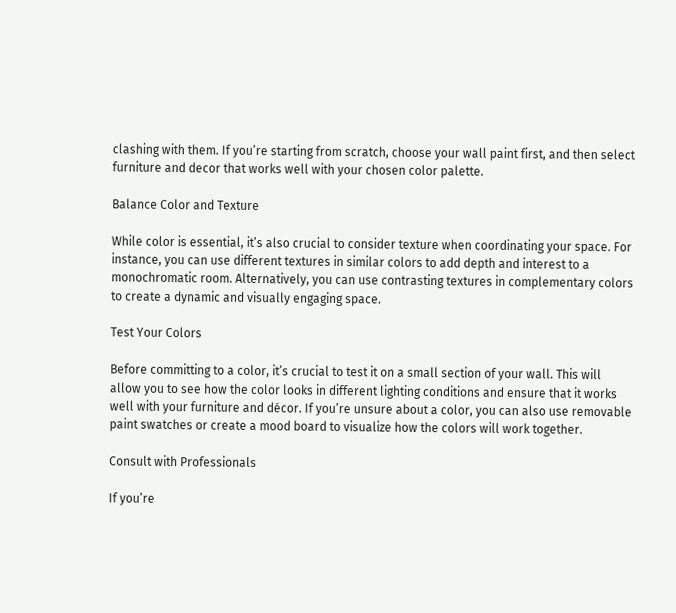clashing with them. If you’re starting from scratch, choose your wall paint first, and then select furniture and decor that works well with your chosen color palette.

Balance Color and Texture

While color is essential, it’s also crucial to consider texture when coordinating your space. For instance, you can use different textures in similar colors to add depth and interest to a monochromatic room. Alternatively, you can use contrasting textures in complementary colors to create a dynamic and visually engaging space.

Test Your Colors

Before committing to a color, it’s crucial to test it on a small section of your wall. This will allow you to see how the color looks in different lighting conditions and ensure that it works well with your furniture and décor. If you’re unsure about a color, you can also use removable paint swatches or create a mood board to visualize how the colors will work together.

Consult with Professionals

If you’re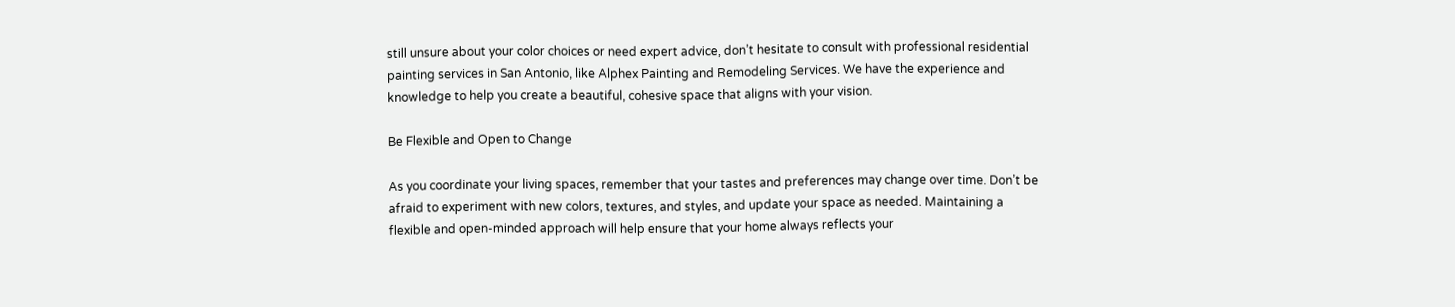still unsure about your color choices or need expert advice, don’t hesitate to consult with professional residential painting services in San Antonio, like Alphex Painting and Remodeling Services. We have the experience and knowledge to help you create a beautiful, cohesive space that aligns with your vision.

Be Flexible and Open to Change

As you coordinate your living spaces, remember that your tastes and preferences may change over time. Don’t be afraid to experiment with new colors, textures, and styles, and update your space as needed. Maintaining a flexible and open-minded approach will help ensure that your home always reflects your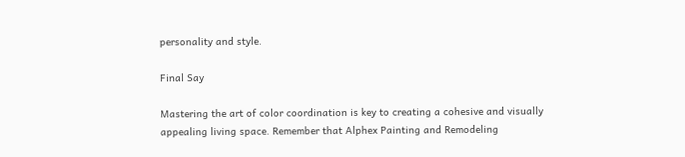personality and style.

Final Say

Mastering the art of color coordination is key to creating a cohesive and visually appealing living space. Remember that Alphex Painting and Remodeling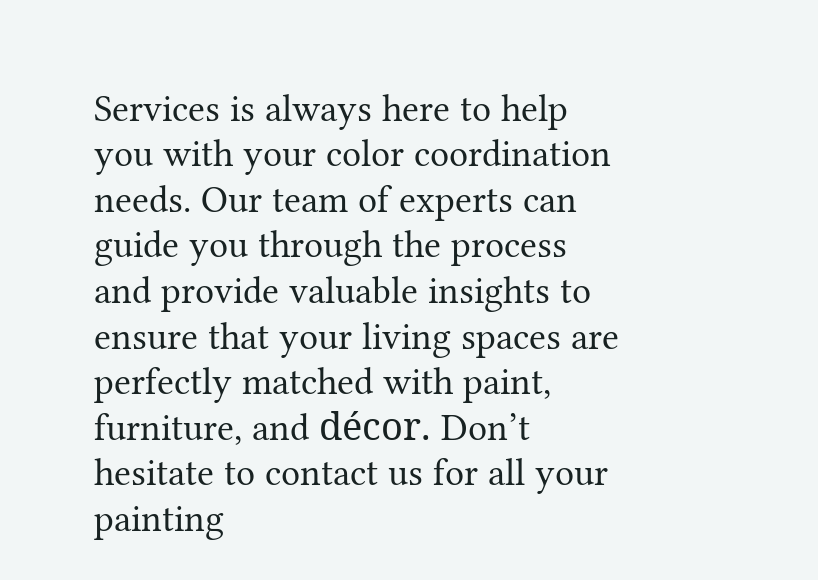Services is always here to help you with your color coordination needs. Our team of experts can guide you through the process and provide valuable insights to ensure that your living spaces are perfectly matched with paint, furniture, and décor. Don’t hesitate to contact us for all your painting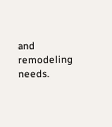and remodeling needs.